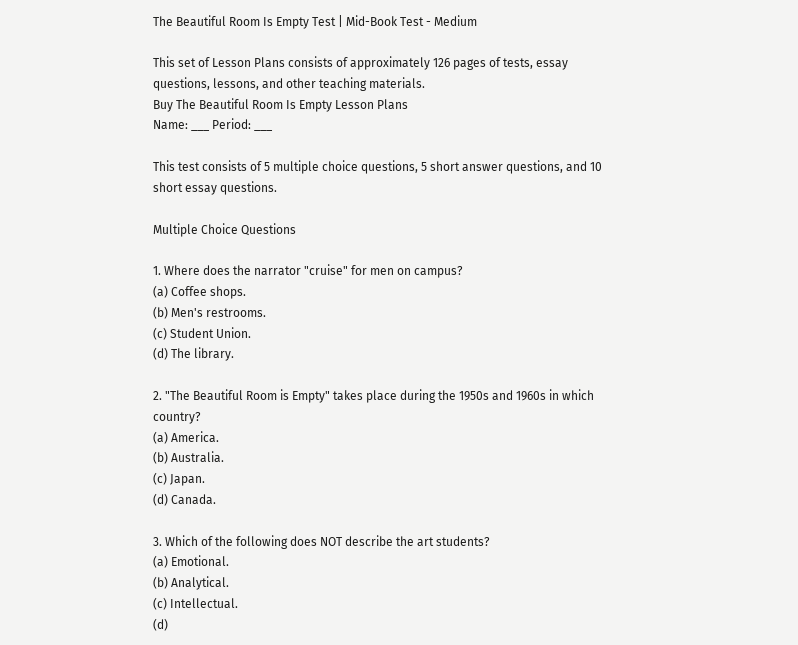The Beautiful Room Is Empty Test | Mid-Book Test - Medium

This set of Lesson Plans consists of approximately 126 pages of tests, essay questions, lessons, and other teaching materials.
Buy The Beautiful Room Is Empty Lesson Plans
Name: ___ Period: ___

This test consists of 5 multiple choice questions, 5 short answer questions, and 10 short essay questions.

Multiple Choice Questions

1. Where does the narrator "cruise" for men on campus?
(a) Coffee shops.
(b) Men's restrooms.
(c) Student Union.
(d) The library.

2. "The Beautiful Room is Empty" takes place during the 1950s and 1960s in which country?
(a) America.
(b) Australia.
(c) Japan.
(d) Canada.

3. Which of the following does NOT describe the art students?
(a) Emotional.
(b) Analytical.
(c) Intellectual.
(d)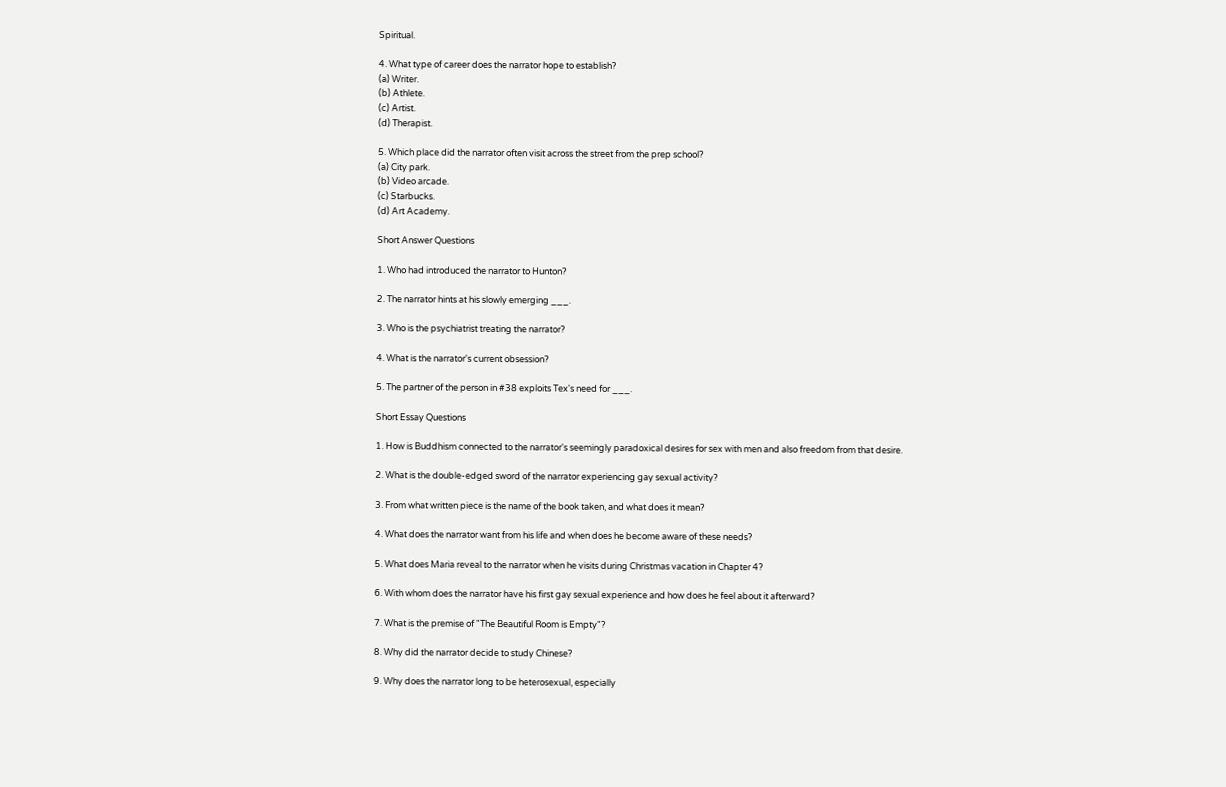Spiritual.

4. What type of career does the narrator hope to establish?
(a) Writer.
(b) Athlete.
(c) Artist.
(d) Therapist.

5. Which place did the narrator often visit across the street from the prep school?
(a) City park.
(b) Video arcade.
(c) Starbucks.
(d) Art Academy.

Short Answer Questions

1. Who had introduced the narrator to Hunton?

2. The narrator hints at his slowly emerging ___.

3. Who is the psychiatrist treating the narrator?

4. What is the narrator's current obsession?

5. The partner of the person in #38 exploits Tex's need for ___.

Short Essay Questions

1. How is Buddhism connected to the narrator's seemingly paradoxical desires for sex with men and also freedom from that desire.

2. What is the double-edged sword of the narrator experiencing gay sexual activity?

3. From what written piece is the name of the book taken, and what does it mean?

4. What does the narrator want from his life and when does he become aware of these needs?

5. What does Maria reveal to the narrator when he visits during Christmas vacation in Chapter 4?

6. With whom does the narrator have his first gay sexual experience and how does he feel about it afterward?

7. What is the premise of "The Beautiful Room is Empty"?

8. Why did the narrator decide to study Chinese?

9. Why does the narrator long to be heterosexual, especially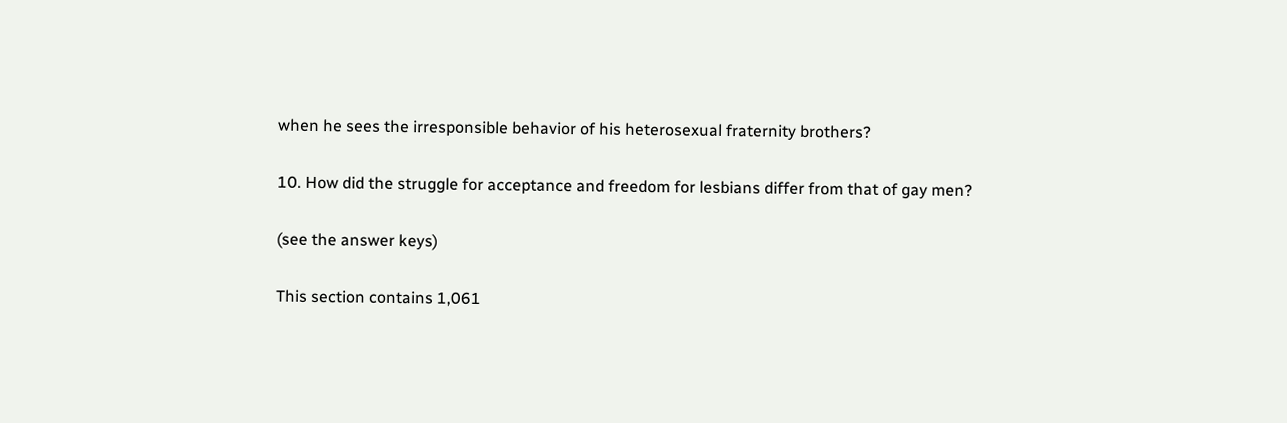when he sees the irresponsible behavior of his heterosexual fraternity brothers?

10. How did the struggle for acceptance and freedom for lesbians differ from that of gay men?

(see the answer keys)

This section contains 1,061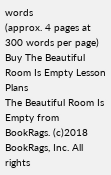words
(approx. 4 pages at 300 words per page)
Buy The Beautiful Room Is Empty Lesson Plans
The Beautiful Room Is Empty from BookRags. (c)2018 BookRags, Inc. All rights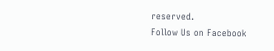reserved.
Follow Us on Facebook